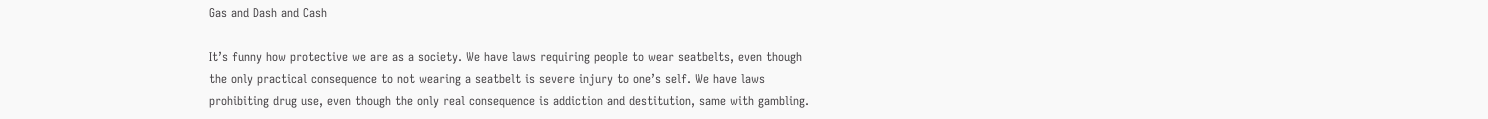Gas and Dash and Cash

It’s funny how protective we are as a society. We have laws requiring people to wear seatbelts, even though the only practical consequence to not wearing a seatbelt is severe injury to one’s self. We have laws prohibiting drug use, even though the only real consequence is addiction and destitution, same with gambling.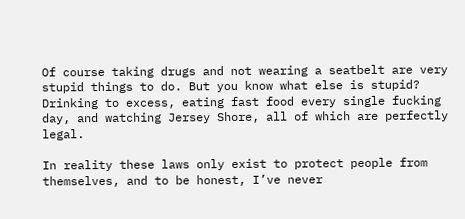Of course taking drugs and not wearing a seatbelt are very stupid things to do. But you know what else is stupid? Drinking to excess, eating fast food every single fucking day, and watching Jersey Shore, all of which are perfectly legal.

In reality these laws only exist to protect people from themselves, and to be honest, I’ve never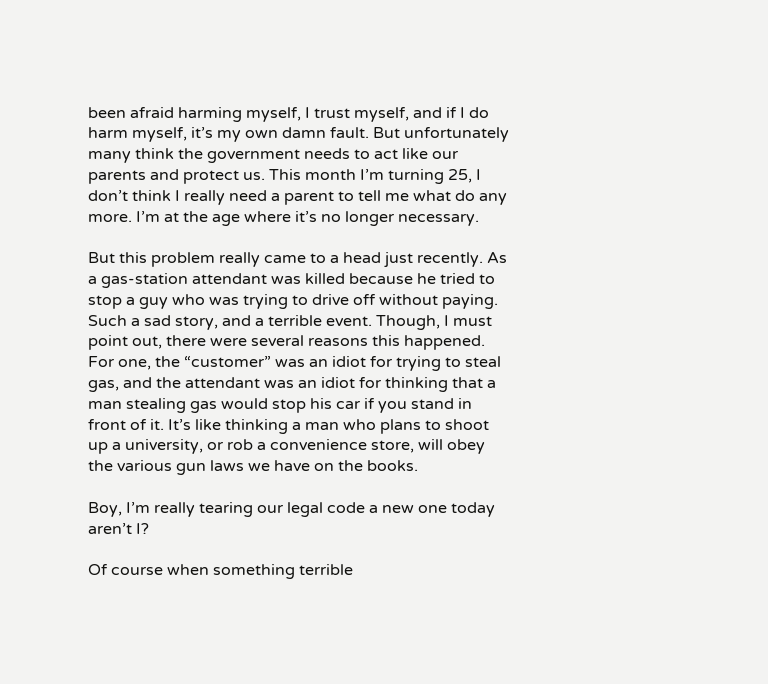been afraid harming myself, I trust myself, and if I do harm myself, it’s my own damn fault. But unfortunately many think the government needs to act like our parents and protect us. This month I’m turning 25, I don’t think I really need a parent to tell me what do any more. I’m at the age where it’s no longer necessary.

But this problem really came to a head just recently. As a gas-station attendant was killed because he tried to stop a guy who was trying to drive off without paying. Such a sad story, and a terrible event. Though, I must point out, there were several reasons this happened. For one, the “customer” was an idiot for trying to steal gas, and the attendant was an idiot for thinking that a man stealing gas would stop his car if you stand in front of it. It’s like thinking a man who plans to shoot up a university, or rob a convenience store, will obey the various gun laws we have on the books.

Boy, I’m really tearing our legal code a new one today aren’t I?

Of course when something terrible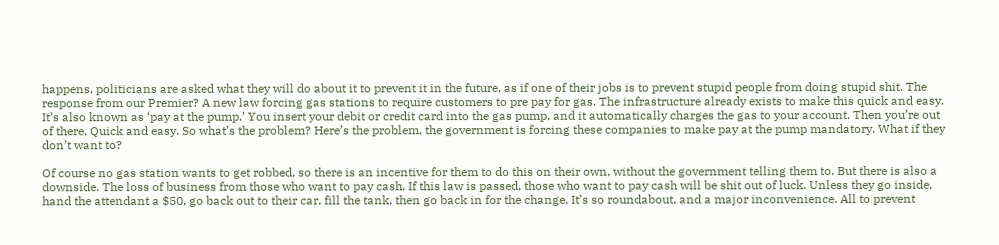happens, politicians are asked what they will do about it to prevent it in the future, as if one of their jobs is to prevent stupid people from doing stupid shit. The response from our Premier? A new law forcing gas stations to require customers to pre pay for gas. The infrastructure already exists to make this quick and easy. It’s also known as ‘pay at the pump.’ You insert your debit or credit card into the gas pump, and it automatically charges the gas to your account. Then you’re out of there. Quick and easy. So what’s the problem? Here’s the problem, the government is forcing these companies to make pay at the pump mandatory. What if they don’t want to?

Of course no gas station wants to get robbed, so there is an incentive for them to do this on their own, without the government telling them to. But there is also a downside. The loss of business from those who want to pay cash. If this law is passed, those who want to pay cash will be shit out of luck. Unless they go inside, hand the attendant a $50, go back out to their car, fill the tank, then go back in for the change. It’s so roundabout, and a major inconvenience. All to prevent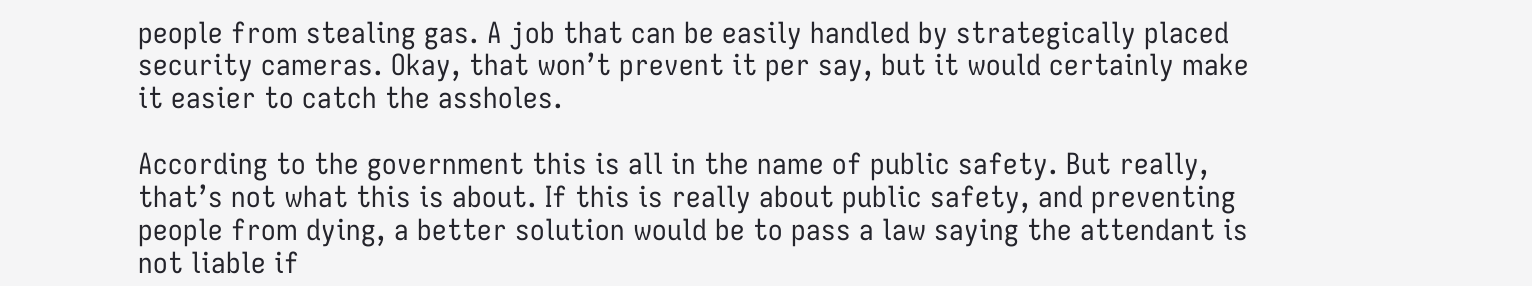people from stealing gas. A job that can be easily handled by strategically placed security cameras. Okay, that won’t prevent it per say, but it would certainly make it easier to catch the assholes.

According to the government this is all in the name of public safety. But really, that’s not what this is about. If this is really about public safety, and preventing people from dying, a better solution would be to pass a law saying the attendant is not liable if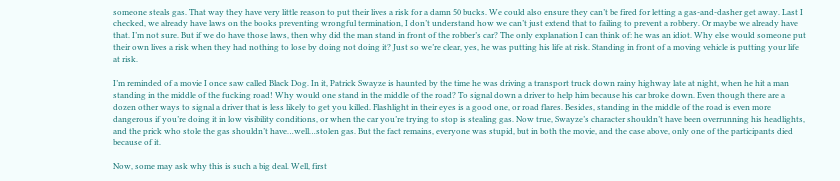someone steals gas. That way they have very little reason to put their lives a risk for a damn 50 bucks. We could also ensure they can’t be fired for letting a gas-and-dasher get away. Last I checked, we already have laws on the books preventing wrongful termination, I don’t understand how we can’t just extend that to failing to prevent a robbery. Or maybe we already have that. I’m not sure. But if we do have those laws, then why did the man stand in front of the robber’s car? The only explanation I can think of: he was an idiot. Why else would someone put their own lives a risk when they had nothing to lose by doing not doing it? Just so we’re clear, yes, he was putting his life at risk. Standing in front of a moving vehicle is putting your life at risk.

I’m reminded of a movie I once saw called Black Dog. In it, Patrick Swayze is haunted by the time he was driving a transport truck down rainy highway late at night, when he hit a man standing in the middle of the fucking road! Why would one stand in the middle of the road? To signal down a driver to help him because his car broke down. Even though there are a dozen other ways to signal a driver that is less likely to get you killed. Flashlight in their eyes is a good one, or road flares. Besides, standing in the middle of the road is even more dangerous if you’re doing it in low visibility conditions, or when the car you’re trying to stop is stealing gas. Now true, Swayze’s character shouldn’t have been overrunning his headlights, and the prick who stole the gas shouldn’t have…well…stolen gas. But the fact remains, everyone was stupid, but in both the movie, and the case above, only one of the participants died because of it.

Now, some may ask why this is such a big deal. Well, first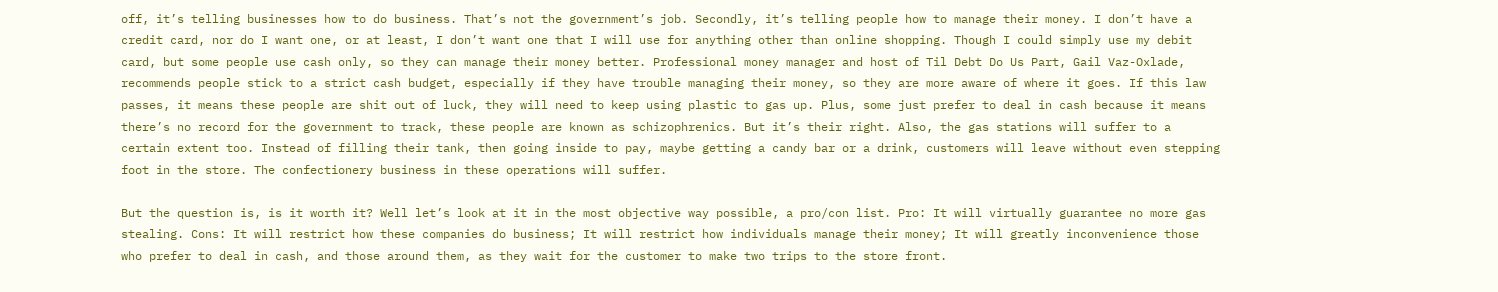off, it’s telling businesses how to do business. That’s not the government’s job. Secondly, it’s telling people how to manage their money. I don’t have a credit card, nor do I want one, or at least, I don’t want one that I will use for anything other than online shopping. Though I could simply use my debit card, but some people use cash only, so they can manage their money better. Professional money manager and host of Til Debt Do Us Part, Gail Vaz-Oxlade, recommends people stick to a strict cash budget, especially if they have trouble managing their money, so they are more aware of where it goes. If this law passes, it means these people are shit out of luck, they will need to keep using plastic to gas up. Plus, some just prefer to deal in cash because it means there’s no record for the government to track, these people are known as schizophrenics. But it’s their right. Also, the gas stations will suffer to a certain extent too. Instead of filling their tank, then going inside to pay, maybe getting a candy bar or a drink, customers will leave without even stepping foot in the store. The confectionery business in these operations will suffer.

But the question is, is it worth it? Well let’s look at it in the most objective way possible, a pro/con list. Pro: It will virtually guarantee no more gas stealing. Cons: It will restrict how these companies do business; It will restrict how individuals manage their money; It will greatly inconvenience those who prefer to deal in cash, and those around them, as they wait for the customer to make two trips to the store front.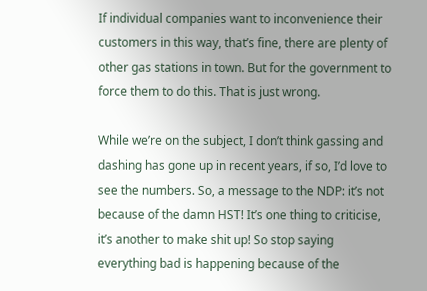If individual companies want to inconvenience their customers in this way, that’s fine, there are plenty of other gas stations in town. But for the government to force them to do this. That is just wrong.

While we’re on the subject, I don’t think gassing and dashing has gone up in recent years, if so, I’d love to see the numbers. So, a message to the NDP: it’s not because of the damn HST! It’s one thing to criticise, it’s another to make shit up! So stop saying everything bad is happening because of the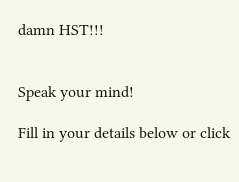damn HST!!!


Speak your mind!

Fill in your details below or click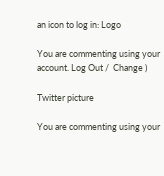an icon to log in: Logo

You are commenting using your account. Log Out /  Change )

Twitter picture

You are commenting using your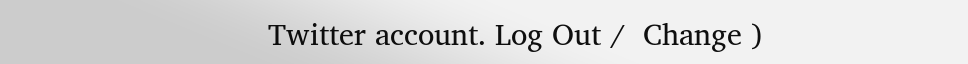Twitter account. Log Out /  Change )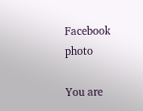Facebook photo

You are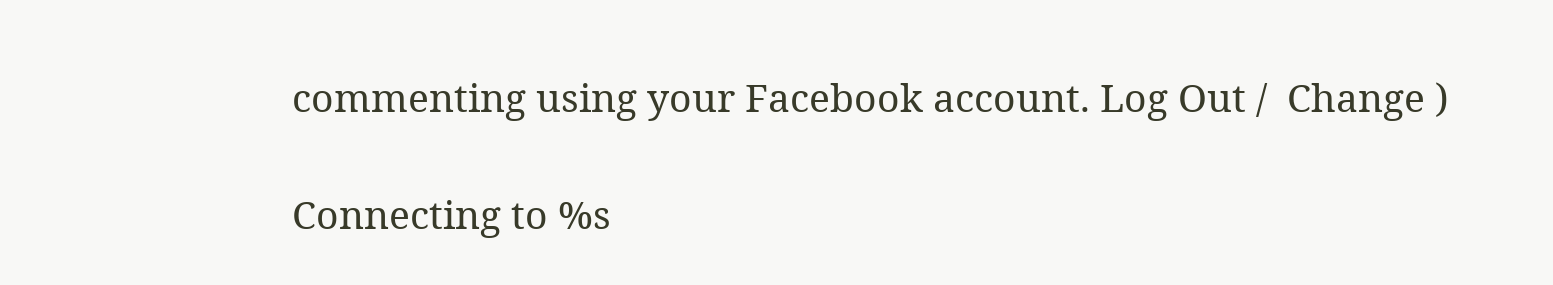commenting using your Facebook account. Log Out /  Change )

Connecting to %s